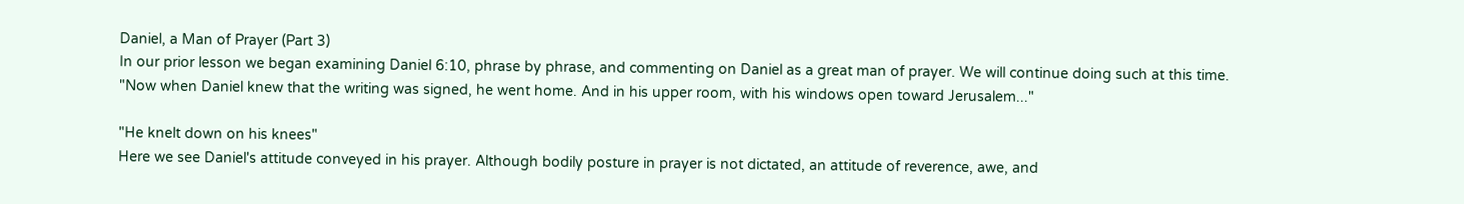Daniel, a Man of Prayer (Part 3)
In our prior lesson we began examining Daniel 6:10, phrase by phrase, and commenting on Daniel as a great man of prayer. We will continue doing such at this time. "Now when Daniel knew that the writing was signed, he went home. And in his upper room, with his windows open toward Jerusalem..."

"He knelt down on his knees"
Here we see Daniel's attitude conveyed in his prayer. Although bodily posture in prayer is not dictated, an attitude of reverence, awe, and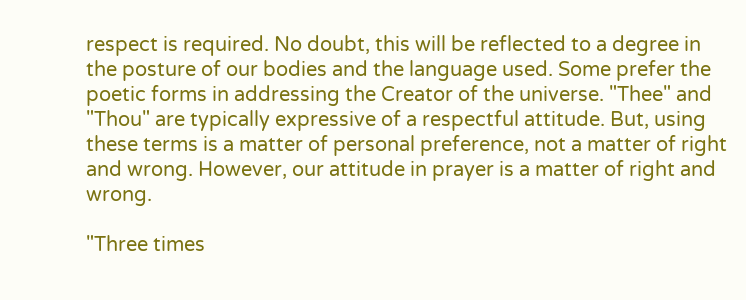respect is required. No doubt, this will be reflected to a degree in the posture of our bodies and the language used. Some prefer the poetic forms in addressing the Creator of the universe. "Thee" and "Thou" are typically expressive of a respectful attitude. But, using these terms is a matter of personal preference, not a matter of right and wrong. However, our attitude in prayer is a matter of right and wrong.

"Three times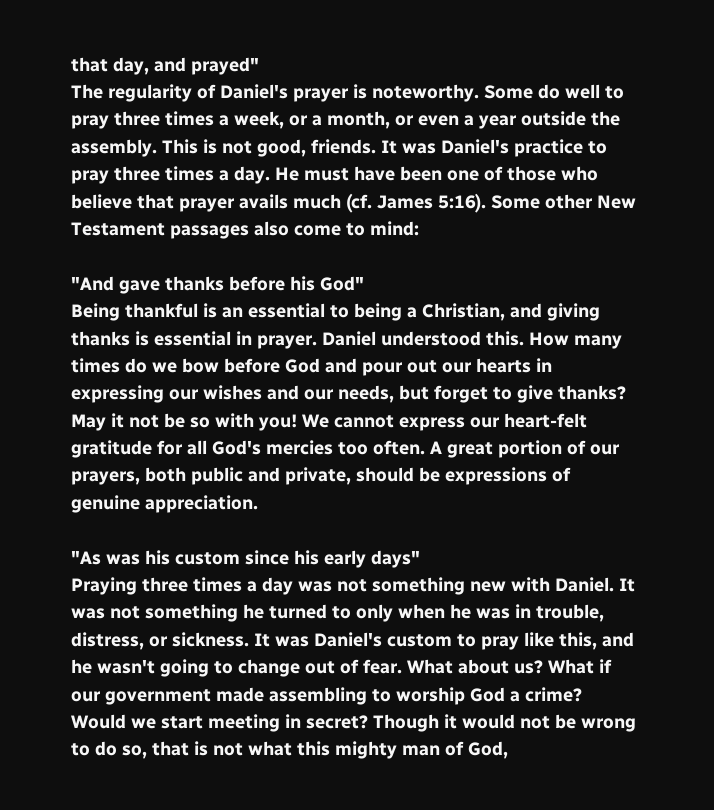that day, and prayed"
The regularity of Daniel's prayer is noteworthy. Some do well to pray three times a week, or a month, or even a year outside the assembly. This is not good, friends. It was Daniel's practice to pray three times a day. He must have been one of those who believe that prayer avails much (cf. James 5:16). Some other New Testament passages also come to mind:

"And gave thanks before his God"
Being thankful is an essential to being a Christian, and giving thanks is essential in prayer. Daniel understood this. How many times do we bow before God and pour out our hearts in expressing our wishes and our needs, but forget to give thanks? May it not be so with you! We cannot express our heart-felt gratitude for all God's mercies too often. A great portion of our prayers, both public and private, should be expressions of genuine appreciation.

"As was his custom since his early days"
Praying three times a day was not something new with Daniel. It was not something he turned to only when he was in trouble, distress, or sickness. It was Daniel's custom to pray like this, and he wasn't going to change out of fear. What about us? What if our government made assembling to worship God a crime? Would we start meeting in secret? Though it would not be wrong to do so, that is not what this mighty man of God,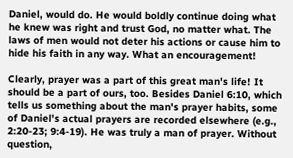Daniel, would do. He would boldly continue doing what he knew was right and trust God, no matter what. The laws of men would not deter his actions or cause him to hide his faith in any way. What an encouragement!

Clearly, prayer was a part of this great man's life! It should be a part of ours, too. Besides Daniel 6:10, which tells us something about the man's prayer habits, some of Daniel's actual prayers are recorded elsewhere (e.g., 2:20-23; 9:4-19). He was truly a man of prayer. Without question,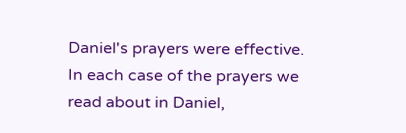Daniel's prayers were effective. In each case of the prayers we read about in Daniel,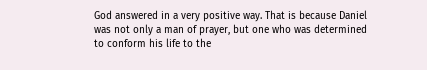God answered in a very positive way. That is because Daniel was not only a man of prayer, but one who was determined to conform his life to the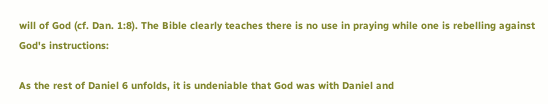will of God (cf. Dan. 1:8). The Bible clearly teaches there is no use in praying while one is rebelling against God's instructions:

As the rest of Daniel 6 unfolds, it is undeniable that God was with Daniel and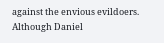against the envious evildoers. Although Daniel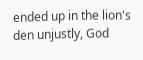ended up in the lion's den unjustly, God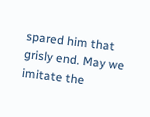spared him that grisly end. May we imitate the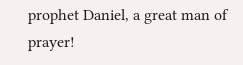prophet Daniel, a great man of prayer!